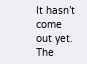It hasn’t come out yet.  The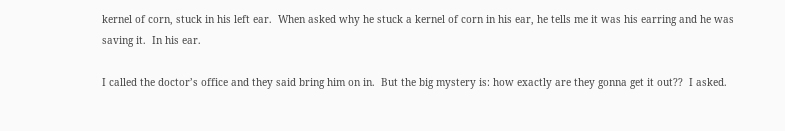kernel of corn, stuck in his left ear.  When asked why he stuck a kernel of corn in his ear, he tells me it was his earring and he was saving it.  In his ear.

I called the doctor’s office and they said bring him on in.  But the big mystery is: how exactly are they gonna get it out??  I asked.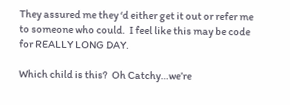They assured me they ‘d either get it out or refer me to someone who could.  I feel like this may be code for REALLY LONG DAY.

Which child is this?  Oh Catchy…we’re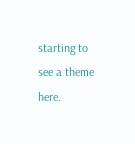starting to see a theme here.